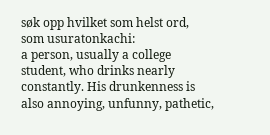søk opp hvilket som helst ord, som usuratonkachi:
a person, usually a college student, who drinks nearly constantly. His drunkenness is also annoying, unfunny, pathetic,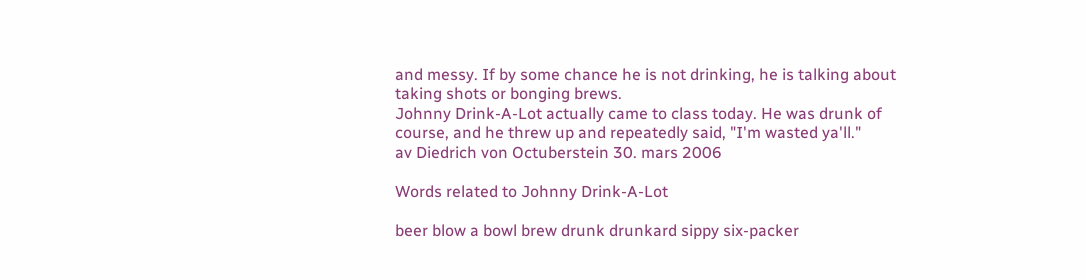and messy. If by some chance he is not drinking, he is talking about taking shots or bonging brews.
Johnny Drink-A-Lot actually came to class today. He was drunk of course, and he threw up and repeatedly said, "I'm wasted ya'll."
av Diedrich von Octuberstein 30. mars 2006

Words related to Johnny Drink-A-Lot

beer blow a bowl brew drunk drunkard sippy six-packer